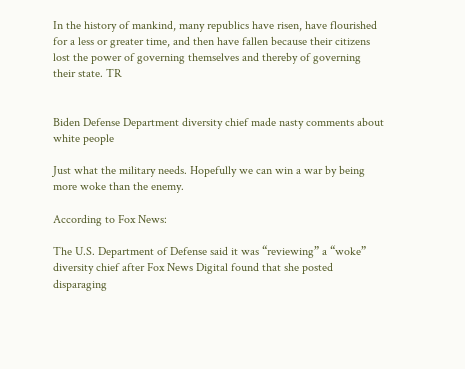In the history of mankind, many republics have risen, have flourished for a less or greater time, and then have fallen because their citizens lost the power of governing themselves and thereby of governing their state. TR


Biden Defense Department diversity chief made nasty comments about white people

Just what the military needs. Hopefully we can win a war by being more woke than the enemy.

According to Fox News:

The U.S. Department of Defense said it was “reviewing” a “woke” diversity chief after Fox News Digital found that she posted disparaging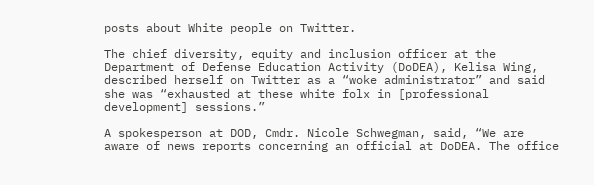posts about White people on Twitter.

The chief diversity, equity and inclusion officer at the Department of Defense Education Activity (DoDEA), Kelisa Wing, described herself on Twitter as a “woke administrator” and said she was “exhausted at these white folx in [professional development] sessions.”

A spokesperson at DOD, Cmdr. Nicole Schwegman, said, “We are aware of news reports concerning an official at DoDEA. The office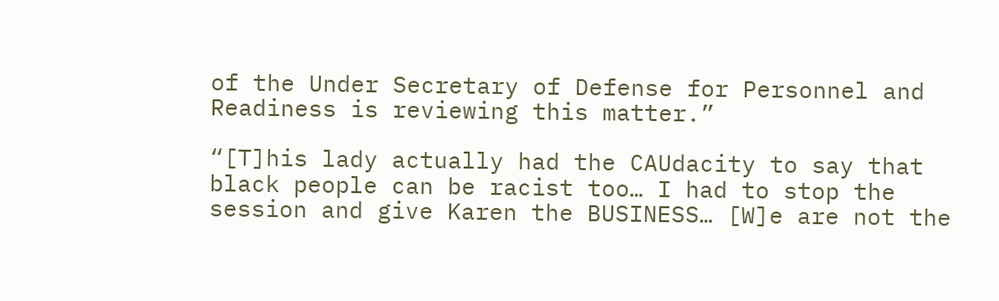of the Under Secretary of Defense for Personnel and Readiness is reviewing this matter.”

“[T]his lady actually had the CAUdacity to say that black people can be racist too… I had to stop the session and give Karen the BUSINESS… [W]e are not the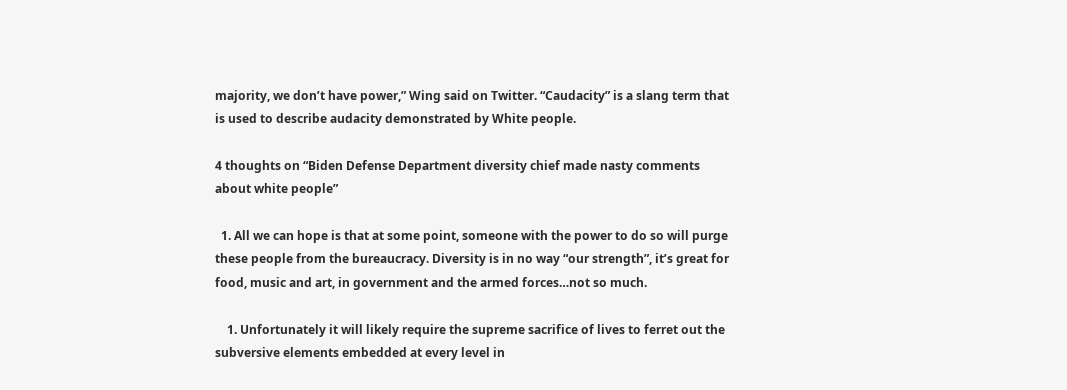majority, we don’t have power,” Wing said on Twitter. “Caudacity” is a slang term that is used to describe audacity demonstrated by White people.

4 thoughts on “Biden Defense Department diversity chief made nasty comments about white people”

  1. All we can hope is that at some point, someone with the power to do so will purge these people from the bureaucracy. Diversity is in no way “our strength”, it’s great for food, music and art, in government and the armed forces…not so much.

    1. Unfortunately it will likely require the supreme sacrifice of lives to ferret out the subversive elements embedded at every level in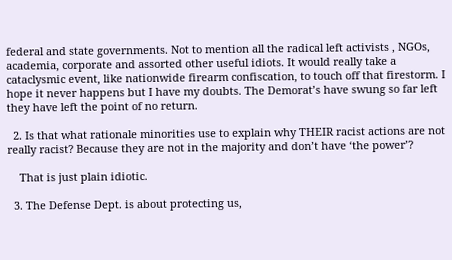federal and state governments. Not to mention all the radical left activists , NGOs, academia, corporate and assorted other useful idiots. It would really take a cataclysmic event, like nationwide firearm confiscation, to touch off that firestorm. I hope it never happens but I have my doubts. The Demorat’s have swung so far left they have left the point of no return.

  2. Is that what rationale minorities use to explain why THEIR racist actions are not really racist? Because they are not in the majority and don’t have ‘the power’?

    That is just plain idiotic.

  3. The Defense Dept. is about protecting us,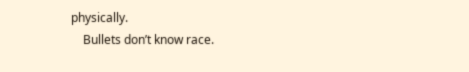physically.
    Bullets don’t know race.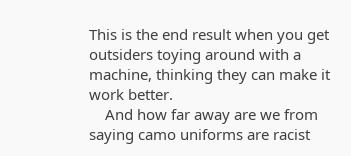This is the end result when you get outsiders toying around with a machine, thinking they can make it work better.
    And how far away are we from saying camo uniforms are racist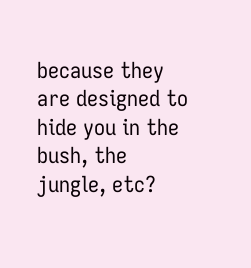because they are designed to hide you in the bush, the jungle, etc?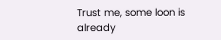Trust me, some loon is already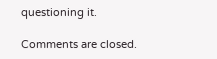questioning it.

Comments are closed.